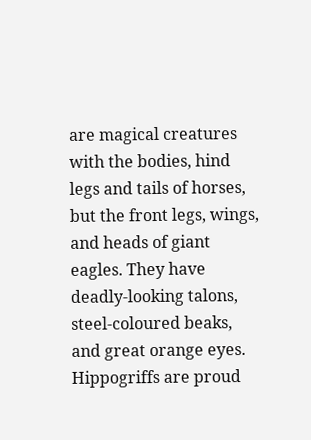are magical creatures with the bodies, hind legs and tails of horses, but the front legs, wings, and heads of giant eagles. They have deadly-looking talons, steel-coloured beaks, and great orange eyes. Hippogriffs are proud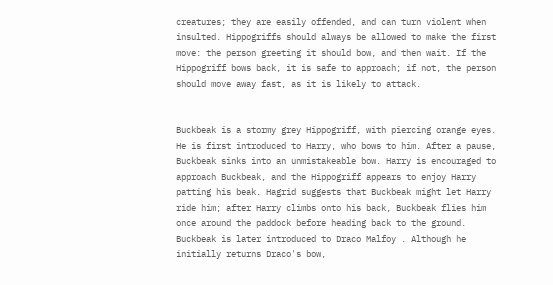creatures; they are easily offended, and can turn violent when insulted. Hippogriffs should always be allowed to make the first move: the person greeting it should bow, and then wait. If the Hippogriff bows back, it is safe to approach; if not, the person should move away fast, as it is likely to attack.


Buckbeak is a stormy grey Hippogriff, with piercing orange eyes. He is first introduced to Harry, who bows to him. After a pause, Buckbeak sinks into an unmistakeable bow. Harry is encouraged to approach Buckbeak, and the Hippogriff appears to enjoy Harry patting his beak. Hagrid suggests that Buckbeak might let Harry ride him; after Harry climbs onto his back, Buckbeak flies him once around the paddock before heading back to the ground. Buckbeak is later introduced to Draco Malfoy . Although he initially returns Draco's bow,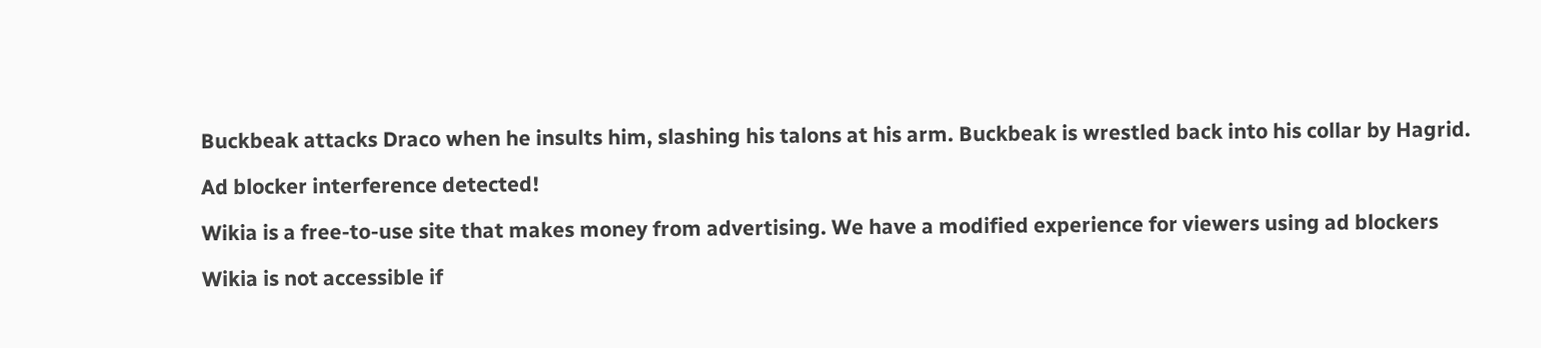Buckbeak attacks Draco when he insults him, slashing his talons at his arm. Buckbeak is wrestled back into his collar by Hagrid.

Ad blocker interference detected!

Wikia is a free-to-use site that makes money from advertising. We have a modified experience for viewers using ad blockers

Wikia is not accessible if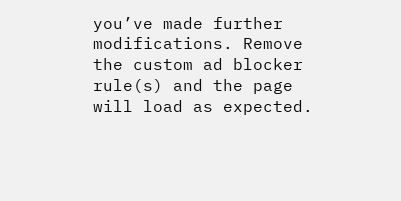you’ve made further modifications. Remove the custom ad blocker rule(s) and the page will load as expected.